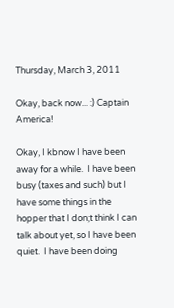Thursday, March 3, 2011

Okay, back now... :) Captain America!

Okay, I kbnow I have been away for a while.  I have been busy (taxes and such) but I have some things in the hopper that I don;t think I can talk about yet, so I have been quiet.  I have been doing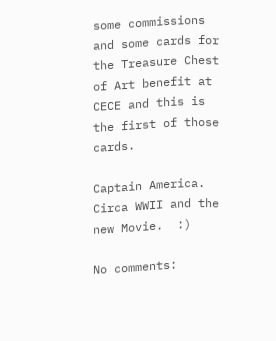some commissions and some cards for the Treasure Chest of Art benefit at CECE and this is the first of those cards.

Captain America.  Circa WWII and the new Movie.  :)

No comments: